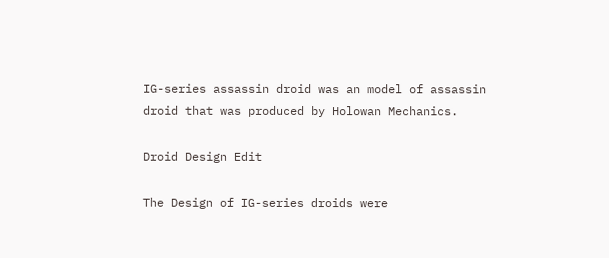IG-series assassin droid was an model of assassin droid that was produced by Holowan Mechanics.

Droid Design Edit

The Design of IG-series droids were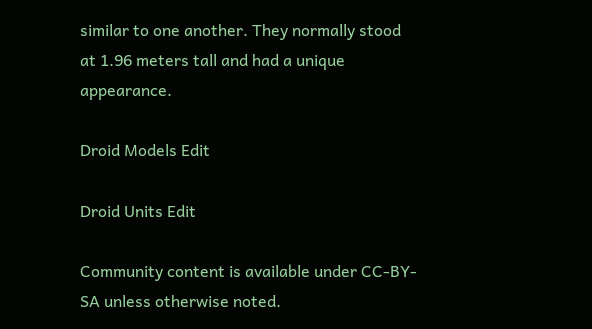similar to one another. They normally stood at 1.96 meters tall and had a unique appearance.

Droid Models Edit

Droid Units Edit

Community content is available under CC-BY-SA unless otherwise noted.